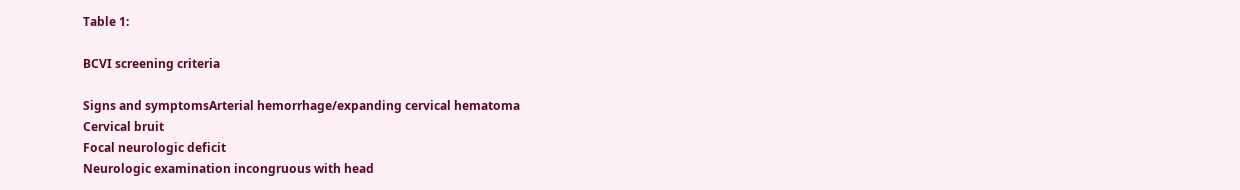Table 1:

BCVI screening criteria

Signs and symptomsArterial hemorrhage/expanding cervical hematoma
Cervical bruit
Focal neurologic deficit
Neurologic examination incongruous with head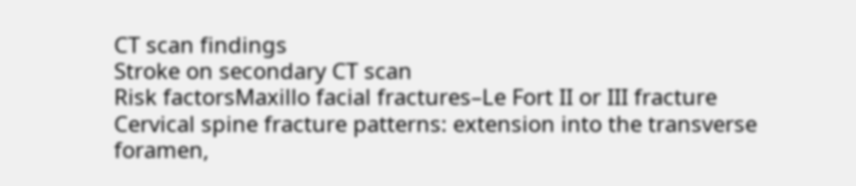CT scan findings
Stroke on secondary CT scan
Risk factorsMaxillo facial fractures–Le Fort II or III fracture
Cervical spine fracture patterns: extension into the transverse foramen,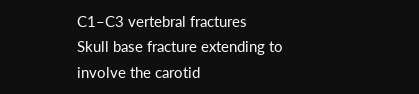C1–C3 vertebral fractures
Skull base fracture extending to involve the carotid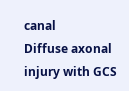canal
Diffuse axonal injury with GCS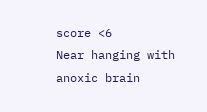score <6
Near hanging with anoxic brain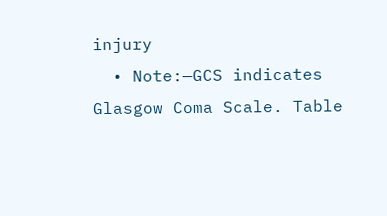injury
  • Note:—GCS indicates Glasgow Coma Scale. Table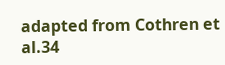adapted from Cothren et al.34